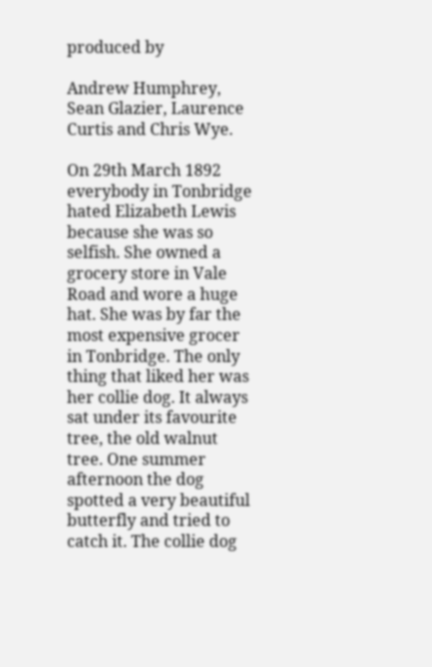produced by

Andrew Humphrey, Sean Glazier, Laurence Curtis and Chris Wye.

On 29th March 1892 everybody in Tonbridge hated Elizabeth Lewis because she was so selfish. She owned a grocery store in Vale Road and wore a huge hat. She was by far the most expensive grocer in Tonbridge. The only thing that liked her was her collie dog. It always sat under its favourite tree, the old walnut tree. One summer afternoon the dog spotted a very beautiful  butterfly and tried to catch it. The collie dog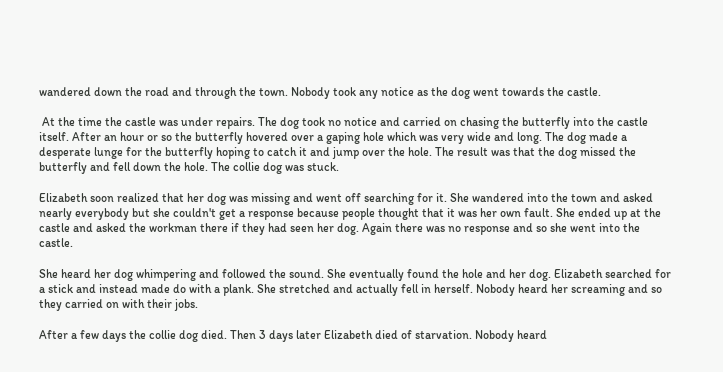wandered down the road and through the town. Nobody took any notice as the dog went towards the castle.

 At the time the castle was under repairs. The dog took no notice and carried on chasing the butterfly into the castle itself. After an hour or so the butterfly hovered over a gaping hole which was very wide and long. The dog made a desperate lunge for the butterfly hoping to catch it and jump over the hole. The result was that the dog missed the butterfly and fell down the hole. The collie dog was stuck.

Elizabeth soon realized that her dog was missing and went off searching for it. She wandered into the town and asked nearly everybody but she couldn't get a response because people thought that it was her own fault. She ended up at the castle and asked the workman there if they had seen her dog. Again there was no response and so she went into the castle.

She heard her dog whimpering and followed the sound. She eventually found the hole and her dog. Elizabeth searched for a stick and instead made do with a plank. She stretched and actually fell in herself. Nobody heard her screaming and so they carried on with their jobs.

After a few days the collie dog died. Then 3 days later Elizabeth died of starvation. Nobody heard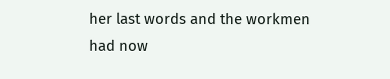her last words and the workmen had now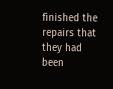finished the repairs that they had been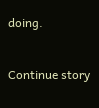doing.


Continue story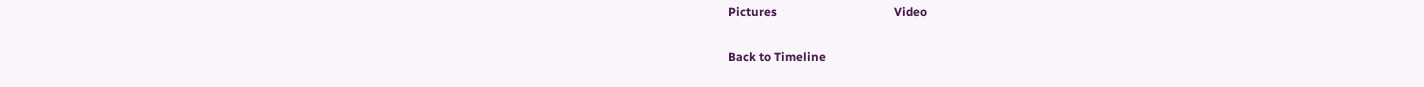Pictures                                       Video

Back to Timeline